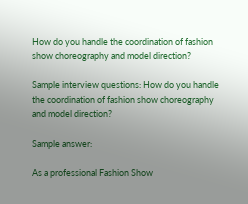How do you handle the coordination of fashion show choreography and model direction?

Sample interview questions: How do you handle the coordination of fashion show choreography and model direction?

Sample answer:

As a professional Fashion Show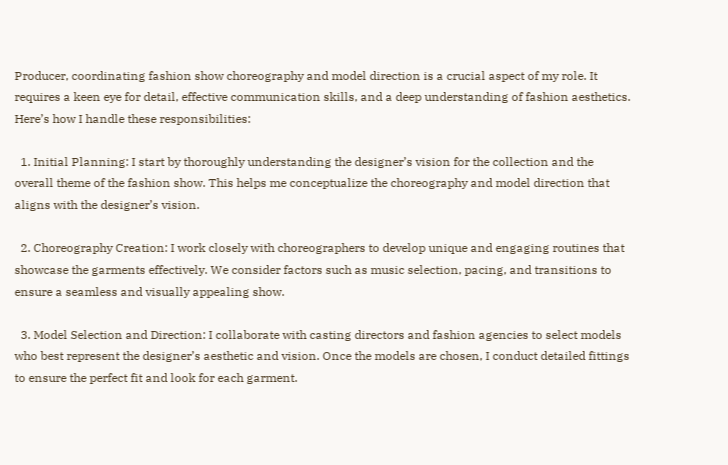Producer, coordinating fashion show choreography and model direction is a crucial aspect of my role. It requires a keen eye for detail, effective communication skills, and a deep understanding of fashion aesthetics. Here’s how I handle these responsibilities:

  1. Initial Planning: I start by thoroughly understanding the designer’s vision for the collection and the overall theme of the fashion show. This helps me conceptualize the choreography and model direction that aligns with the designer’s vision.

  2. Choreography Creation: I work closely with choreographers to develop unique and engaging routines that showcase the garments effectively. We consider factors such as music selection, pacing, and transitions to ensure a seamless and visually appealing show.

  3. Model Selection and Direction: I collaborate with casting directors and fashion agencies to select models who best represent the designer’s aesthetic and vision. Once the models are chosen, I conduct detailed fittings to ensure the perfect fit and look for each garment.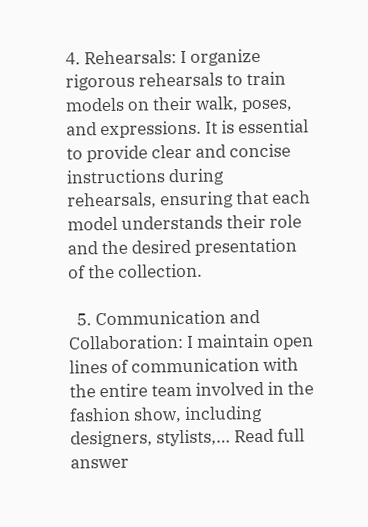4. Rehearsals: I organize rigorous rehearsals to train models on their walk, poses, and expressions. It is essential to provide clear and concise instructions during rehearsals, ensuring that each model understands their role and the desired presentation of the collection.

  5. Communication and Collaboration: I maintain open lines of communication with the entire team involved in the fashion show, including designers, stylists,… Read full answer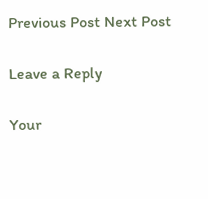Previous Post Next Post

Leave a Reply

Your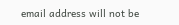email address will not be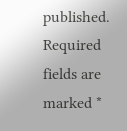published. Required fields are marked *